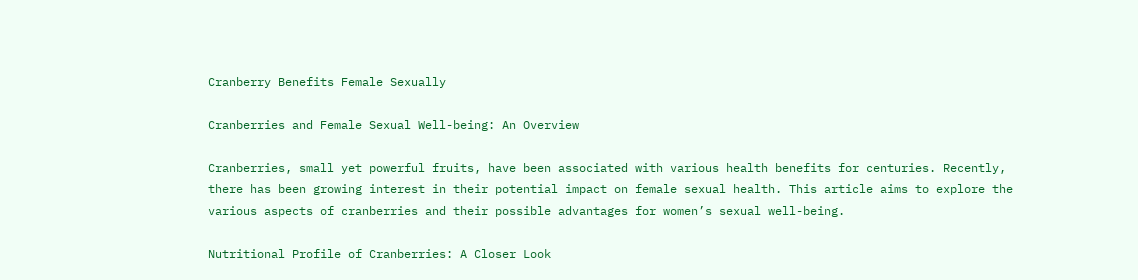Cranberry Benefits Female Sexually

Cranberries and Female Sexual Well-being: An Overview

Cranberries, small yet powerful fruits, have been associated with various health benefits for centuries. Recently, there has been growing interest in their potential impact on female sexual health. This article aims to explore the various aspects of cranberries and their possible advantages for women’s sexual well-being.

Nutritional Profile of Cranberries: A Closer Look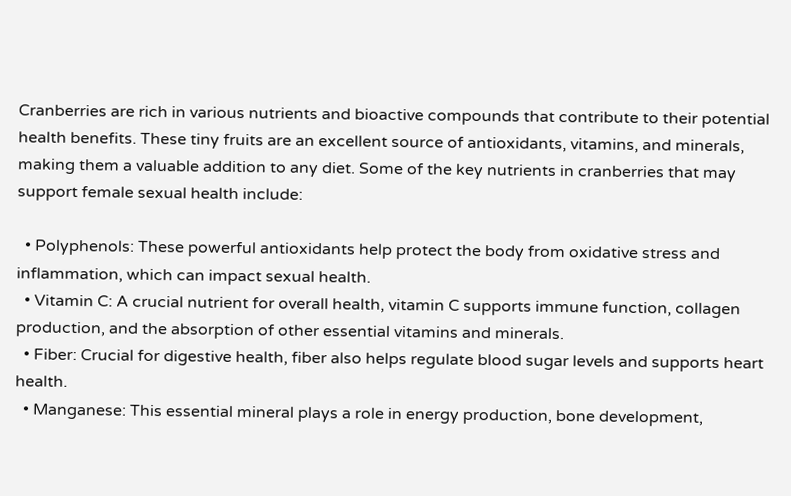Cranberries are rich in various nutrients and bioactive compounds that contribute to their potential health benefits. These tiny fruits are an excellent source of antioxidants, vitamins, and minerals, making them a valuable addition to any diet. Some of the key nutrients in cranberries that may support female sexual health include:

  • Polyphenols: These powerful antioxidants help protect the body from oxidative stress and inflammation, which can impact sexual health.
  • Vitamin C: A crucial nutrient for overall health, vitamin C supports immune function, collagen production, and the absorption of other essential vitamins and minerals.
  • Fiber: Crucial for digestive health, fiber also helps regulate blood sugar levels and supports heart health.
  • Manganese: This essential mineral plays a role in energy production, bone development,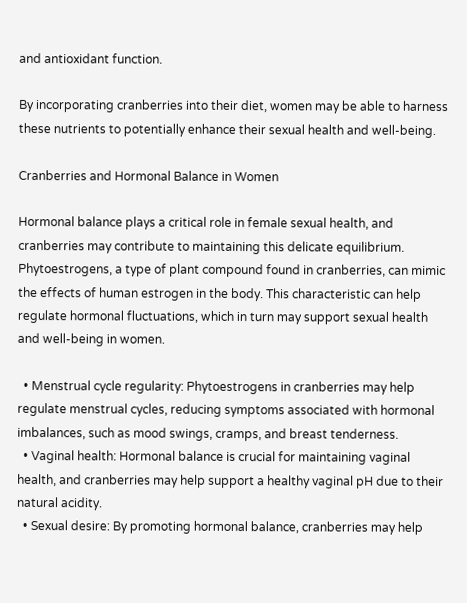and antioxidant function.

By incorporating cranberries into their diet, women may be able to harness these nutrients to potentially enhance their sexual health and well-being.

Cranberries and Hormonal Balance in Women

Hormonal balance plays a critical role in female sexual health, and cranberries may contribute to maintaining this delicate equilibrium. Phytoestrogens, a type of plant compound found in cranberries, can mimic the effects of human estrogen in the body. This characteristic can help regulate hormonal fluctuations, which in turn may support sexual health and well-being in women.

  • Menstrual cycle regularity: Phytoestrogens in cranberries may help regulate menstrual cycles, reducing symptoms associated with hormonal imbalances, such as mood swings, cramps, and breast tenderness.
  • Vaginal health: Hormonal balance is crucial for maintaining vaginal health, and cranberries may help support a healthy vaginal pH due to their natural acidity.
  • Sexual desire: By promoting hormonal balance, cranberries may help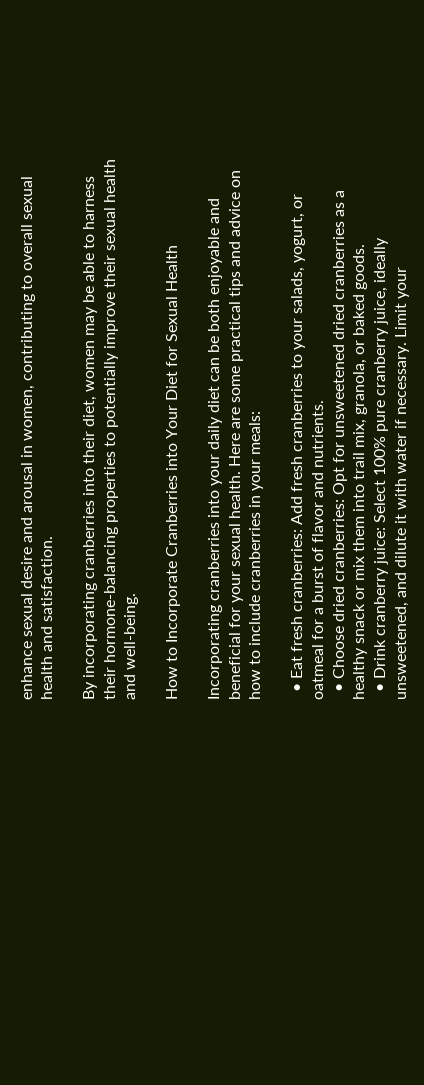enhance sexual desire and arousal in women, contributing to overall sexual health and satisfaction.

By incorporating cranberries into their diet, women may be able to harness their hormone-balancing properties to potentially improve their sexual health and well-being.

How to Incorporate Cranberries into Your Diet for Sexual Health

Incorporating cranberries into your daily diet can be both enjoyable and beneficial for your sexual health. Here are some practical tips and advice on how to include cranberries in your meals:

  • Eat fresh cranberries: Add fresh cranberries to your salads, yogurt, or oatmeal for a burst of flavor and nutrients.
  • Choose dried cranberries: Opt for unsweetened dried cranberries as a healthy snack or mix them into trail mix, granola, or baked goods.
  • Drink cranberry juice: Select 100% pure cranberry juice, ideally unsweetened, and dilute it with water if necessary. Limit your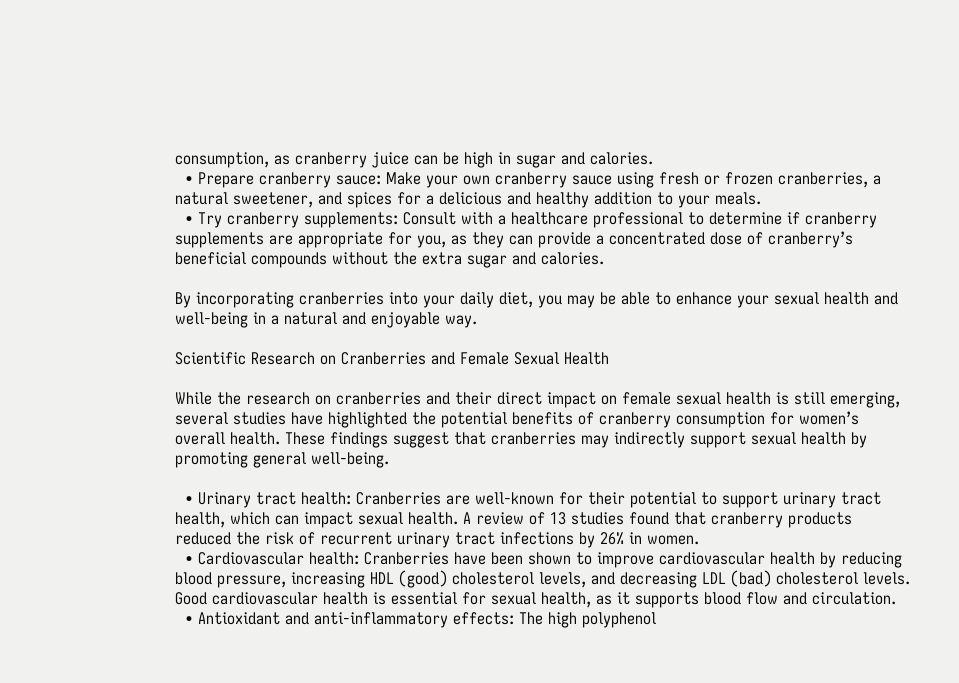consumption, as cranberry juice can be high in sugar and calories.
  • Prepare cranberry sauce: Make your own cranberry sauce using fresh or frozen cranberries, a natural sweetener, and spices for a delicious and healthy addition to your meals.
  • Try cranberry supplements: Consult with a healthcare professional to determine if cranberry supplements are appropriate for you, as they can provide a concentrated dose of cranberry’s beneficial compounds without the extra sugar and calories.

By incorporating cranberries into your daily diet, you may be able to enhance your sexual health and well-being in a natural and enjoyable way.

Scientific Research on Cranberries and Female Sexual Health

While the research on cranberries and their direct impact on female sexual health is still emerging, several studies have highlighted the potential benefits of cranberry consumption for women’s overall health. These findings suggest that cranberries may indirectly support sexual health by promoting general well-being.

  • Urinary tract health: Cranberries are well-known for their potential to support urinary tract health, which can impact sexual health. A review of 13 studies found that cranberry products reduced the risk of recurrent urinary tract infections by 26% in women.
  • Cardiovascular health: Cranberries have been shown to improve cardiovascular health by reducing blood pressure, increasing HDL (good) cholesterol levels, and decreasing LDL (bad) cholesterol levels. Good cardiovascular health is essential for sexual health, as it supports blood flow and circulation.
  • Antioxidant and anti-inflammatory effects: The high polyphenol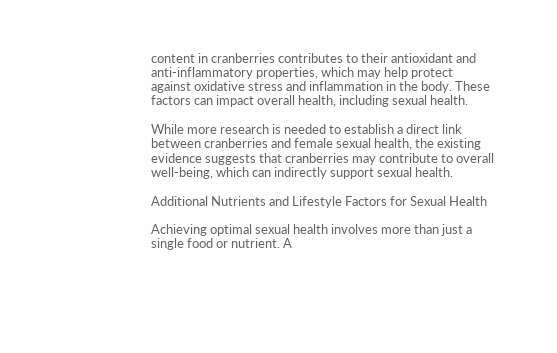content in cranberries contributes to their antioxidant and anti-inflammatory properties, which may help protect against oxidative stress and inflammation in the body. These factors can impact overall health, including sexual health.

While more research is needed to establish a direct link between cranberries and female sexual health, the existing evidence suggests that cranberries may contribute to overall well-being, which can indirectly support sexual health.

Additional Nutrients and Lifestyle Factors for Sexual Health

Achieving optimal sexual health involves more than just a single food or nutrient. A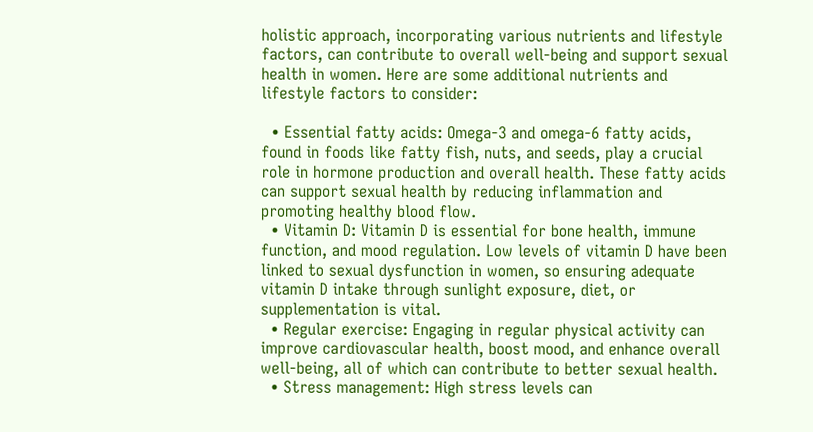holistic approach, incorporating various nutrients and lifestyle factors, can contribute to overall well-being and support sexual health in women. Here are some additional nutrients and lifestyle factors to consider:

  • Essential fatty acids: Omega-3 and omega-6 fatty acids, found in foods like fatty fish, nuts, and seeds, play a crucial role in hormone production and overall health. These fatty acids can support sexual health by reducing inflammation and promoting healthy blood flow.
  • Vitamin D: Vitamin D is essential for bone health, immune function, and mood regulation. Low levels of vitamin D have been linked to sexual dysfunction in women, so ensuring adequate vitamin D intake through sunlight exposure, diet, or supplementation is vital.
  • Regular exercise: Engaging in regular physical activity can improve cardiovascular health, boost mood, and enhance overall well-being, all of which can contribute to better sexual health.
  • Stress management: High stress levels can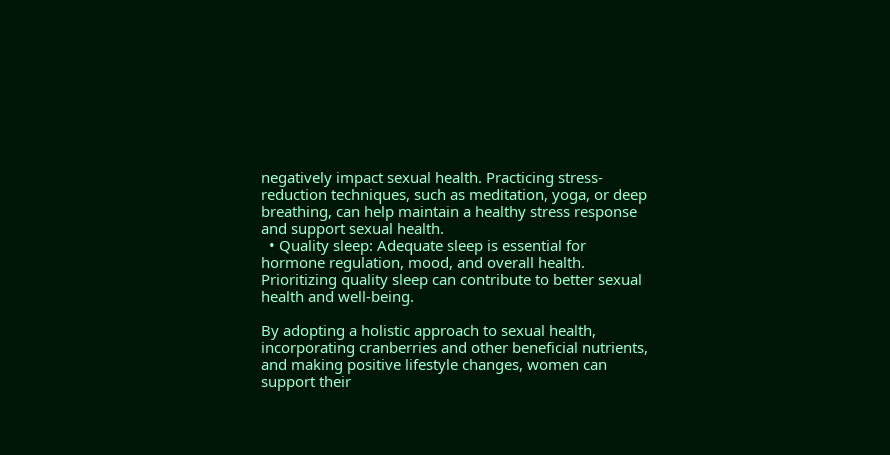negatively impact sexual health. Practicing stress-reduction techniques, such as meditation, yoga, or deep breathing, can help maintain a healthy stress response and support sexual health.
  • Quality sleep: Adequate sleep is essential for hormone regulation, mood, and overall health. Prioritizing quality sleep can contribute to better sexual health and well-being.

By adopting a holistic approach to sexual health, incorporating cranberries and other beneficial nutrients, and making positive lifestyle changes, women can support their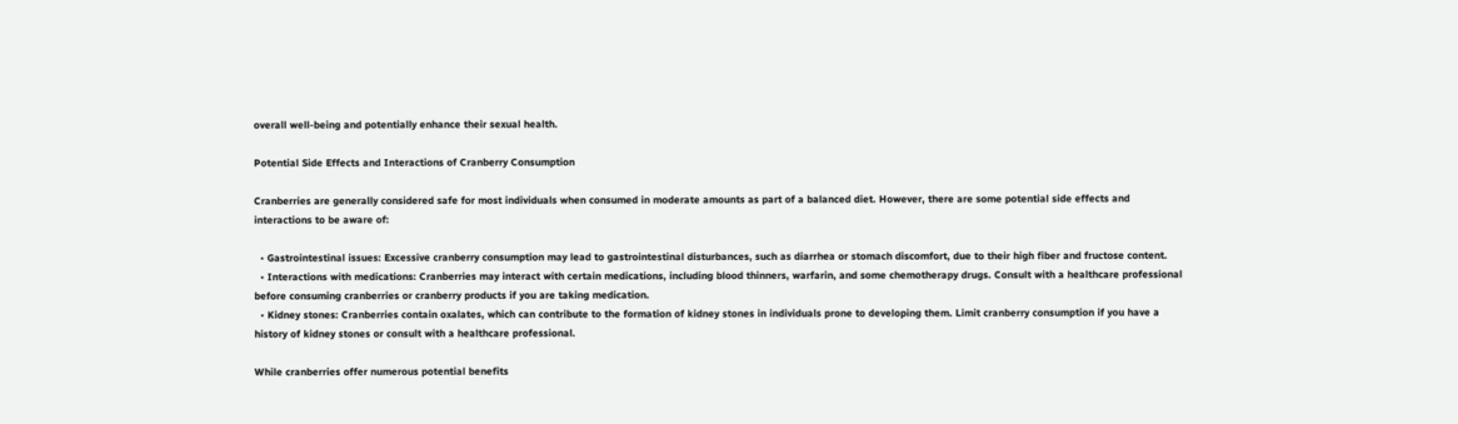overall well-being and potentially enhance their sexual health.

Potential Side Effects and Interactions of Cranberry Consumption

Cranberries are generally considered safe for most individuals when consumed in moderate amounts as part of a balanced diet. However, there are some potential side effects and interactions to be aware of:

  • Gastrointestinal issues: Excessive cranberry consumption may lead to gastrointestinal disturbances, such as diarrhea or stomach discomfort, due to their high fiber and fructose content.
  • Interactions with medications: Cranberries may interact with certain medications, including blood thinners, warfarin, and some chemotherapy drugs. Consult with a healthcare professional before consuming cranberries or cranberry products if you are taking medication.
  • Kidney stones: Cranberries contain oxalates, which can contribute to the formation of kidney stones in individuals prone to developing them. Limit cranberry consumption if you have a history of kidney stones or consult with a healthcare professional.

While cranberries offer numerous potential benefits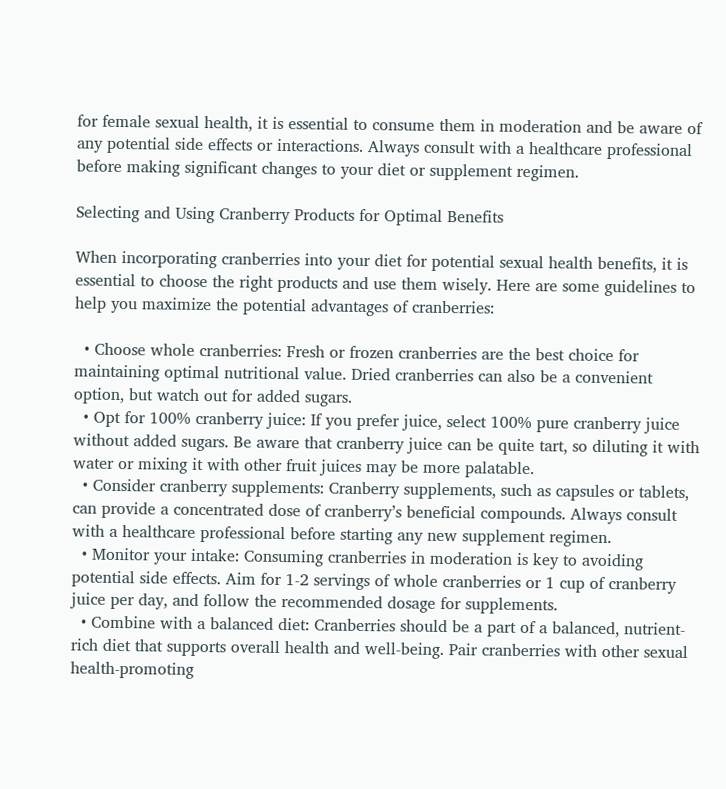for female sexual health, it is essential to consume them in moderation and be aware of any potential side effects or interactions. Always consult with a healthcare professional before making significant changes to your diet or supplement regimen.

Selecting and Using Cranberry Products for Optimal Benefits

When incorporating cranberries into your diet for potential sexual health benefits, it is essential to choose the right products and use them wisely. Here are some guidelines to help you maximize the potential advantages of cranberries:

  • Choose whole cranberries: Fresh or frozen cranberries are the best choice for maintaining optimal nutritional value. Dried cranberries can also be a convenient option, but watch out for added sugars.
  • Opt for 100% cranberry juice: If you prefer juice, select 100% pure cranberry juice without added sugars. Be aware that cranberry juice can be quite tart, so diluting it with water or mixing it with other fruit juices may be more palatable.
  • Consider cranberry supplements: Cranberry supplements, such as capsules or tablets, can provide a concentrated dose of cranberry’s beneficial compounds. Always consult with a healthcare professional before starting any new supplement regimen.
  • Monitor your intake: Consuming cranberries in moderation is key to avoiding potential side effects. Aim for 1-2 servings of whole cranberries or 1 cup of cranberry juice per day, and follow the recommended dosage for supplements.
  • Combine with a balanced diet: Cranberries should be a part of a balanced, nutrient-rich diet that supports overall health and well-being. Pair cranberries with other sexual health-promoting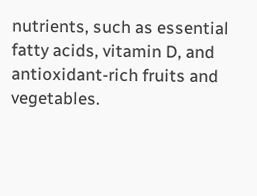nutrients, such as essential fatty acids, vitamin D, and antioxidant-rich fruits and vegetables.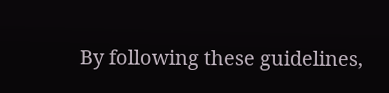By following these guidelines,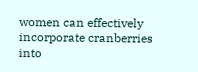women can effectively incorporate cranberries into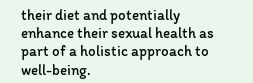their diet and potentially enhance their sexual health as part of a holistic approach to well-being.